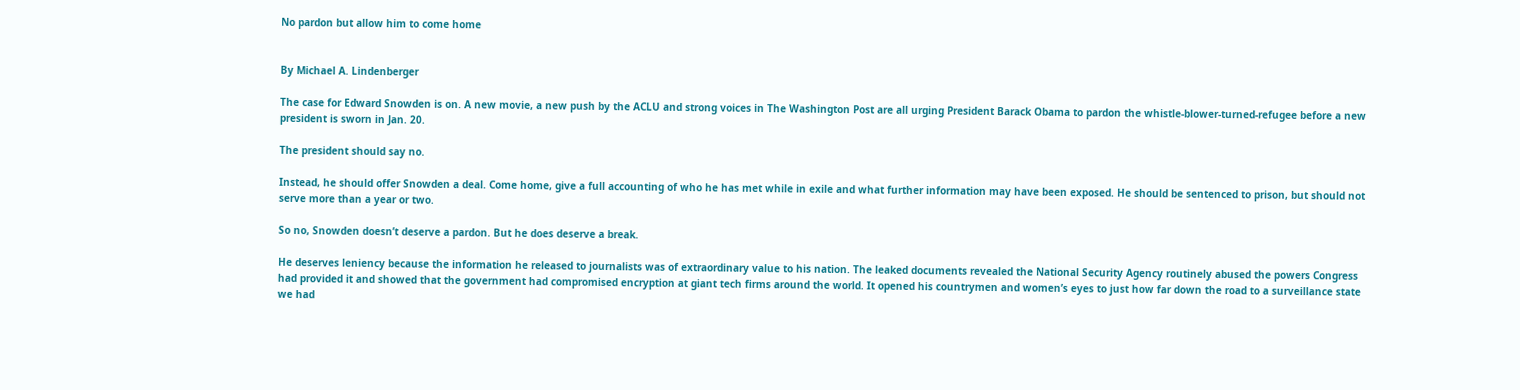No pardon but allow him to come home


By Michael A. Lindenberger

The case for Edward Snowden is on. A new movie, a new push by the ACLU and strong voices in The Washington Post are all urging President Barack Obama to pardon the whistle-blower-turned-refugee before a new president is sworn in Jan. 20.

The president should say no.

Instead, he should offer Snowden a deal. Come home, give a full accounting of who he has met while in exile and what further information may have been exposed. He should be sentenced to prison, but should not serve more than a year or two.

So no, Snowden doesn’t deserve a pardon. But he does deserve a break.

He deserves leniency because the information he released to journalists was of extraordinary value to his nation. The leaked documents revealed the National Security Agency routinely abused the powers Congress had provided it and showed that the government had compromised encryption at giant tech firms around the world. It opened his countrymen and women’s eyes to just how far down the road to a surveillance state we had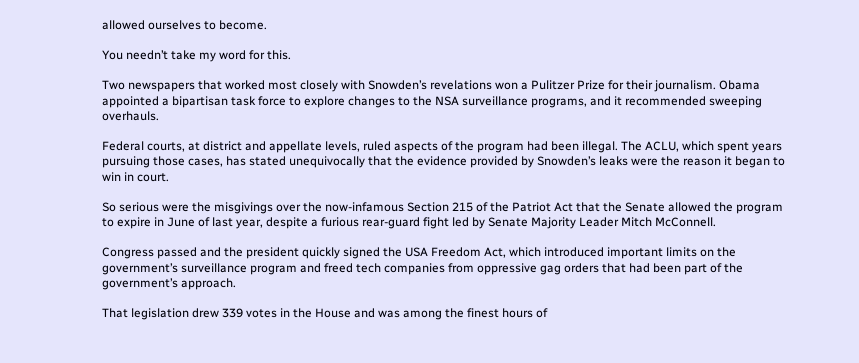allowed ourselves to become.

You needn’t take my word for this.

Two newspapers that worked most closely with Snowden’s revelations won a Pulitzer Prize for their journalism. Obama appointed a bipartisan task force to explore changes to the NSA surveillance programs, and it recommended sweeping overhauls.

Federal courts, at district and appellate levels, ruled aspects of the program had been illegal. The ACLU, which spent years pursuing those cases, has stated unequivocally that the evidence provided by Snowden’s leaks were the reason it began to win in court.

So serious were the misgivings over the now-infamous Section 215 of the Patriot Act that the Senate allowed the program to expire in June of last year, despite a furious rear-guard fight led by Senate Majority Leader Mitch McConnell.

Congress passed and the president quickly signed the USA Freedom Act, which introduced important limits on the government’s surveillance program and freed tech companies from oppressive gag orders that had been part of the government’s approach.

That legislation drew 339 votes in the House and was among the finest hours of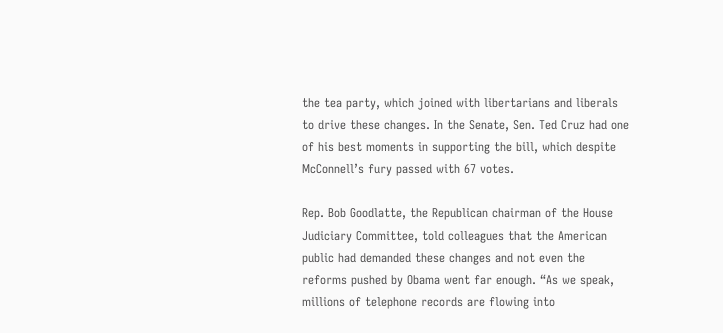the tea party, which joined with libertarians and liberals to drive these changes. In the Senate, Sen. Ted Cruz had one of his best moments in supporting the bill, which despite McConnell’s fury passed with 67 votes.

Rep. Bob Goodlatte, the Republican chairman of the House Judiciary Committee, told colleagues that the American public had demanded these changes and not even the reforms pushed by Obama went far enough. “As we speak, millions of telephone records are flowing into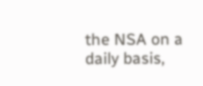the NSA on a daily basis,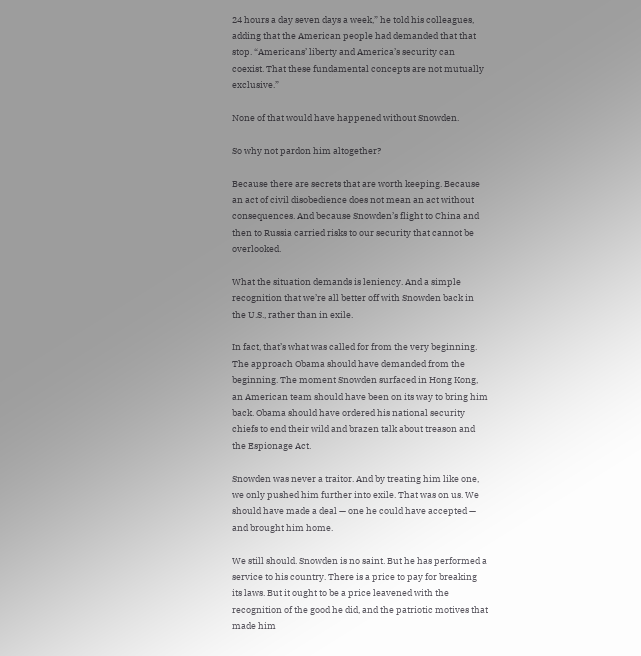24 hours a day seven days a week,” he told his colleagues, adding that the American people had demanded that that stop. “Americans’ liberty and America’s security can coexist. That these fundamental concepts are not mutually exclusive.”

None of that would have happened without Snowden.

So why not pardon him altogether?

Because there are secrets that are worth keeping. Because an act of civil disobedience does not mean an act without consequences. And because Snowden’s flight to China and then to Russia carried risks to our security that cannot be overlooked.

What the situation demands is leniency. And a simple recognition that we’re all better off with Snowden back in the U.S., rather than in exile.

In fact, that’s what was called for from the very beginning. The approach Obama should have demanded from the beginning. The moment Snowden surfaced in Hong Kong, an American team should have been on its way to bring him back. Obama should have ordered his national security chiefs to end their wild and brazen talk about treason and the Espionage Act.

Snowden was never a traitor. And by treating him like one, we only pushed him further into exile. That was on us. We should have made a deal — one he could have accepted — and brought him home.

We still should. Snowden is no saint. But he has performed a service to his country. There is a price to pay for breaking its laws. But it ought to be a price leavened with the recognition of the good he did, and the patriotic motives that made him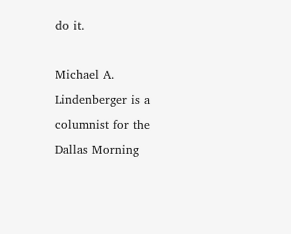do it.

Michael A. Lindenberger is a columnist for the Dallas Morning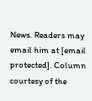News. Readers may email him at [email protected]. Column courtesy of the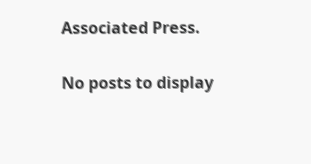Associated Press.

No posts to display